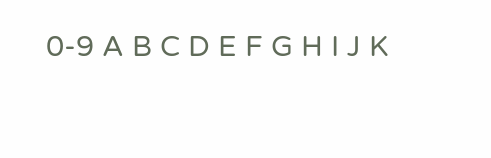0-9 A B C D E F G H I J K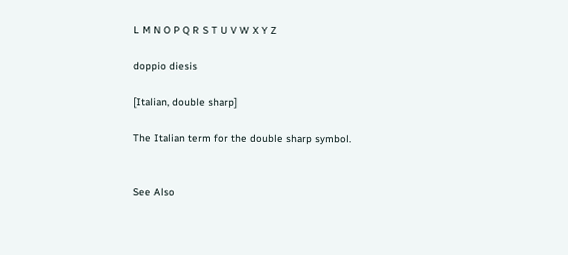L M N O P Q R S T U V W X Y Z

doppio diesis

[Italian, double sharp]

The Italian term for the double sharp symbol.


See Also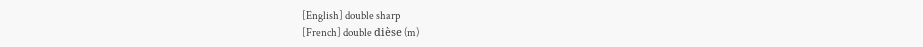[English] double sharp
[French] double dièse (m)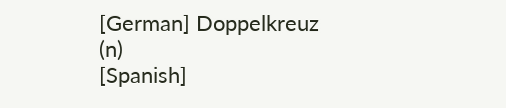[German] Doppelkreuz (n)
[Spanish]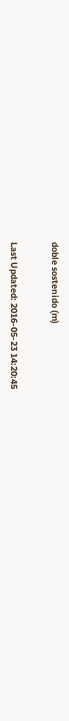doble sostenido (m)


Last Updated: 2016-05-23 14:20:45